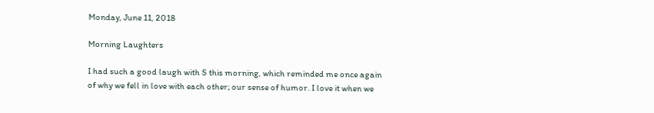Monday, June 11, 2018

Morning Laughters

I had such a good laugh with S this morning, which reminded me once again of why we fell in love with each other; our sense of humor. I love it when we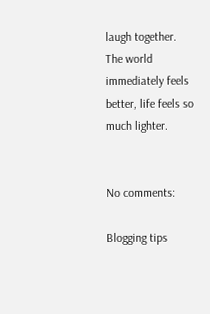laugh together. The world immediately feels better, life feels so much lighter.


No comments:

Blogging tips